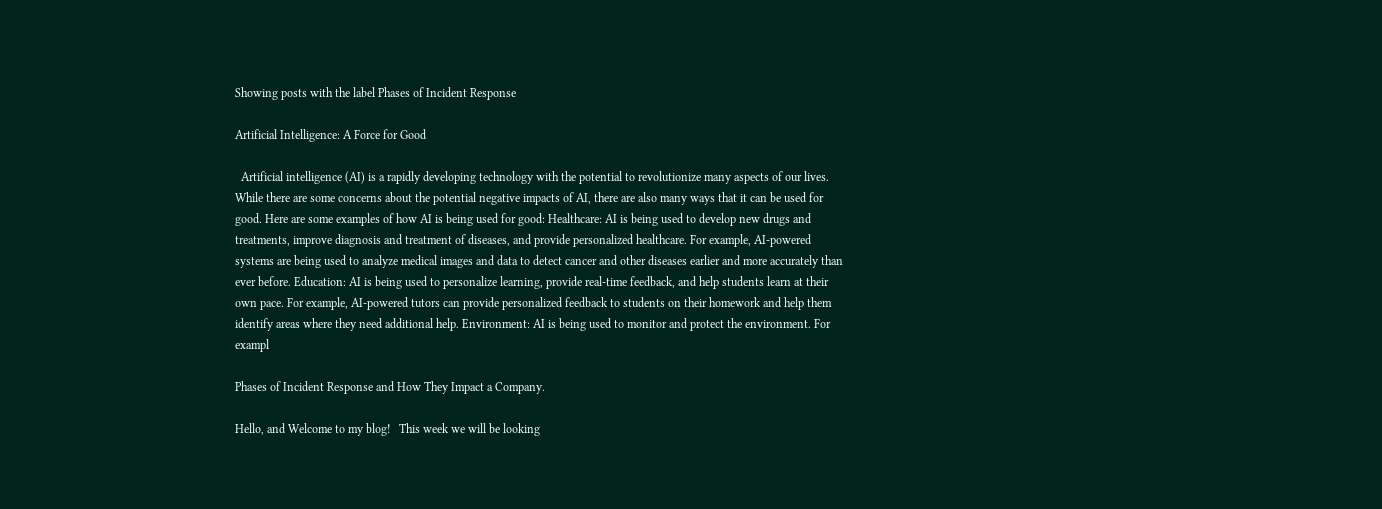Showing posts with the label Phases of Incident Response

Artificial Intelligence: A Force for Good

  Artificial intelligence (AI) is a rapidly developing technology with the potential to revolutionize many aspects of our lives. While there are some concerns about the potential negative impacts of AI, there are also many ways that it can be used for good. Here are some examples of how AI is being used for good: Healthcare: AI is being used to develop new drugs and treatments, improve diagnosis and treatment of diseases, and provide personalized healthcare. For example, AI-powered systems are being used to analyze medical images and data to detect cancer and other diseases earlier and more accurately than ever before. Education: AI is being used to personalize learning, provide real-time feedback, and help students learn at their own pace. For example, AI-powered tutors can provide personalized feedback to students on their homework and help them identify areas where they need additional help. Environment: AI is being used to monitor and protect the environment. For exampl

Phases of Incident Response and How They Impact a Company.

Hello, and Welcome to my blog!   This week we will be looking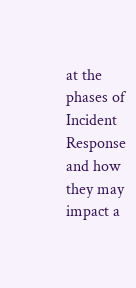at the phases of Incident Response and how they may impact a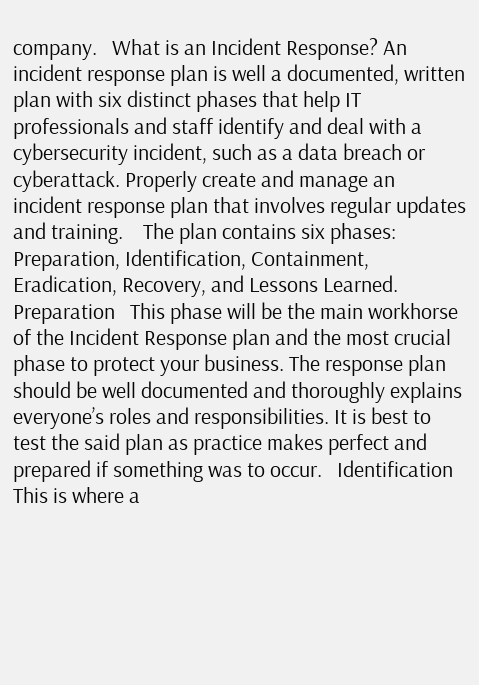company.   What is an Incident Response? An incident response plan is well a documented, written plan with six distinct phases that help IT professionals and staff identify and deal with a cybersecurity incident, such as a data breach or cyberattack. Properly create and manage an incident response plan that involves regular updates and training.    The plan contains six phases: Preparation, Identification, Containment, Eradication, Recovery, and Lessons Learned.   Preparation   This phase will be the main workhorse of the Incident Response plan and the most crucial phase to protect your business. The response plan should be well documented and thoroughly explains everyone’s roles and responsibilities. It is best to test the said plan as practice makes perfect and prepared if something was to occur.   Identification This is where a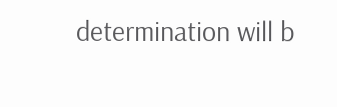determination will b